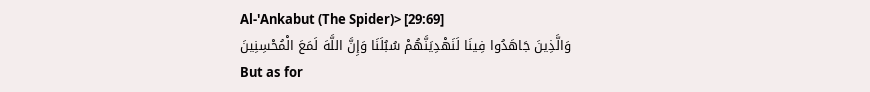Al-'Ankabut (The Spider)> [29:69]
وَالَّذِينَ جَاهَدُوا فِينَا لَنَهْدِيَنَّهُمْ سُبُلَنَا وَإِنَّ اللَّهَ لَمَعَ الْمُحْسِنِينَ
But as for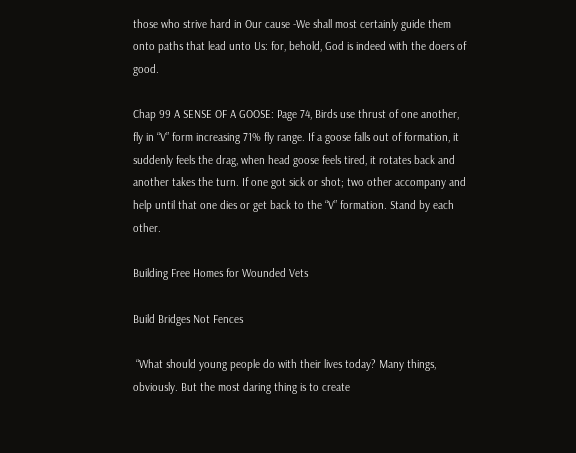those who strive hard in Our cause -We shall most certainly guide them onto paths that lead unto Us: for, behold, God is indeed with the doers of good.

Chap 99 A SENSE OF A GOOSE: Page 74, Birds use thrust of one another, fly in “V” form increasing 71% fly range. If a goose falls out of formation, it suddenly feels the drag, when head goose feels tired, it rotates back and another takes the turn. If one got sick or shot; two other accompany and help until that one dies or get back to the “V” formation. Stand by each other.

Building Free Homes for Wounded Vets

Build Bridges Not Fences

 “What should young people do with their lives today? Many things, obviously. But the most daring thing is to create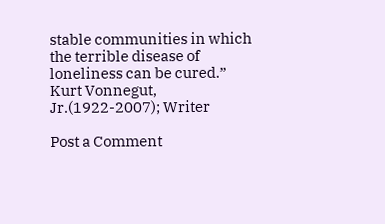stable communities in which the terrible disease of loneliness can be cured.” Kurt Vonnegut, Jr.(1922-2007); Writer

Post a Comment